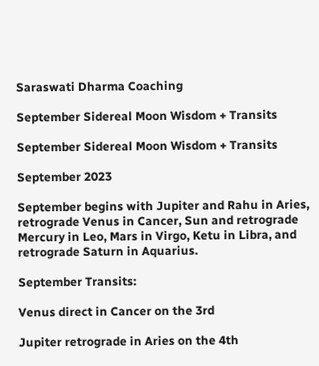Saraswati Dharma Coaching

September Sidereal Moon Wisdom + Transits

September Sidereal Moon Wisdom + Transits

September 2023

September begins with Jupiter and Rahu in Aries, retrograde Venus in Cancer, Sun and retrograde Mercury in Leo, Mars in Virgo, Ketu in Libra, and retrograde Saturn in Aquarius.

September Transits:

Venus direct in Cancer on the 3rd

Jupiter retrograde in Aries on the 4th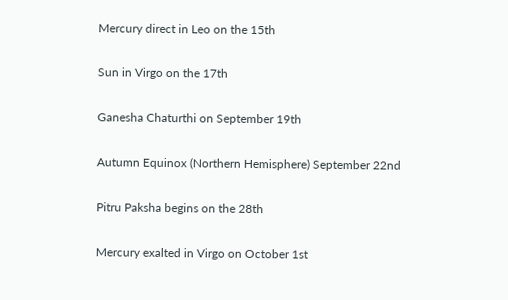Mercury direct in Leo on the 15th

Sun in Virgo on the 17th

Ganesha Chaturthi on September 19th

Autumn Equinox (Northern Hemisphere) September 22nd

Pitru Paksha begins on the 28th

Mercury exalted in Virgo on October 1st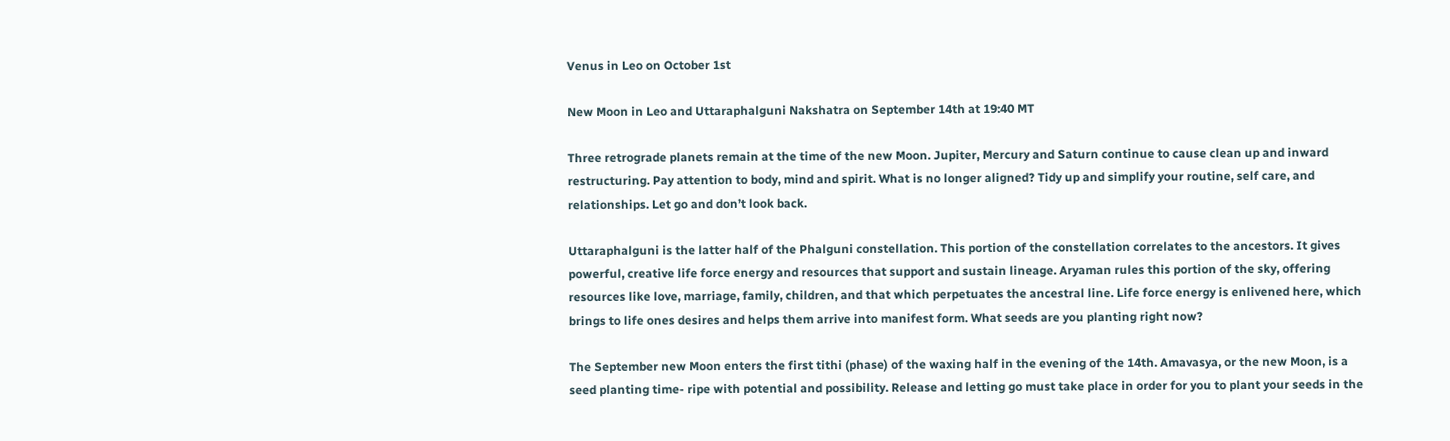Venus in Leo on October 1st

New Moon in Leo and Uttaraphalguni Nakshatra on September 14th at 19:40 MT

Three retrograde planets remain at the time of the new Moon. Jupiter, Mercury and Saturn continue to cause clean up and inward restructuring. Pay attention to body, mind and spirit. What is no longer aligned? Tidy up and simplify your routine, self care, and relationships. Let go and don’t look back.

Uttaraphalguni is the latter half of the Phalguni constellation. This portion of the constellation correlates to the ancestors. It gives powerful, creative life force energy and resources that support and sustain lineage. Aryaman rules this portion of the sky, offering resources like love, marriage, family, children, and that which perpetuates the ancestral line. Life force energy is enlivened here, which brings to life ones desires and helps them arrive into manifest form. What seeds are you planting right now?

The September new Moon enters the first tithi (phase) of the waxing half in the evening of the 14th. Amavasya, or the new Moon, is a seed planting time- ripe with potential and possibility. Release and letting go must take place in order for you to plant your seeds in the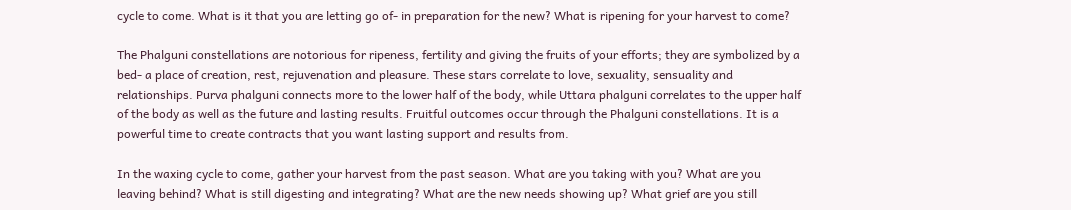cycle to come. What is it that you are letting go of- in preparation for the new? What is ripening for your harvest to come?

The Phalguni constellations are notorious for ripeness, fertility and giving the fruits of your efforts; they are symbolized by a bed- a place of creation, rest, rejuvenation and pleasure. These stars correlate to love, sexuality, sensuality and relationships. Purva phalguni connects more to the lower half of the body, while Uttara phalguni correlates to the upper half of the body as well as the future and lasting results. Fruitful outcomes occur through the Phalguni constellations. It is a powerful time to create contracts that you want lasting support and results from.

In the waxing cycle to come, gather your harvest from the past season. What are you taking with you? What are you leaving behind? What is still digesting and integrating? What are the new needs showing up? What grief are you still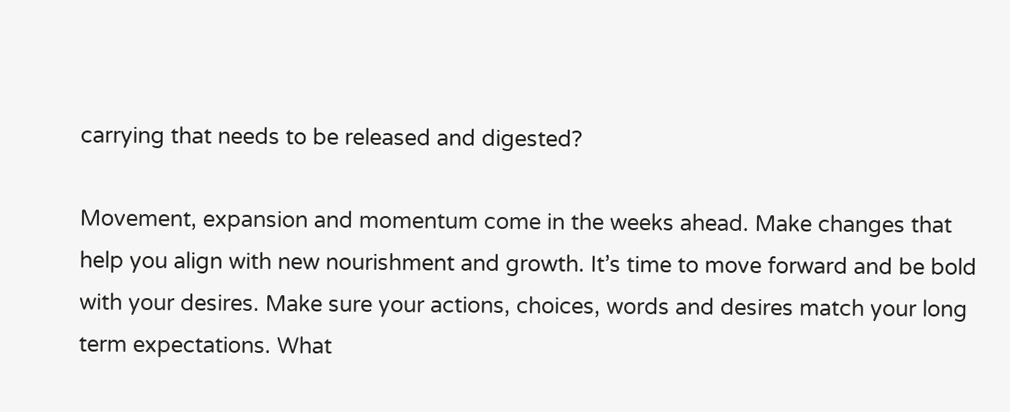carrying that needs to be released and digested?

Movement, expansion and momentum come in the weeks ahead. Make changes that help you align with new nourishment and growth. It’s time to move forward and be bold with your desires. Make sure your actions, choices, words and desires match your long term expectations. What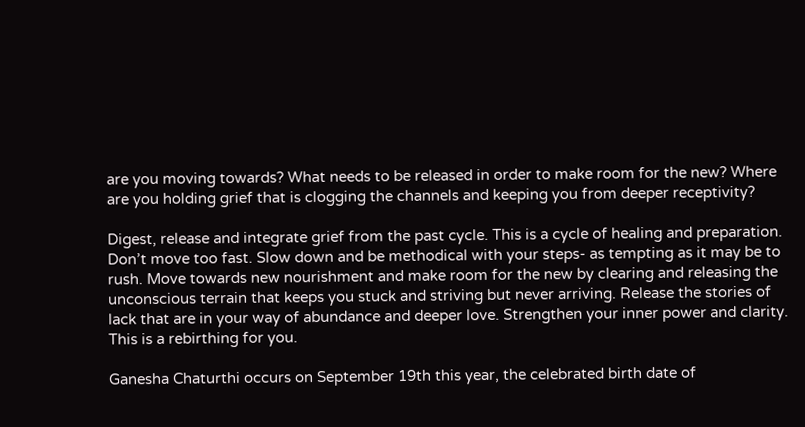are you moving towards? What needs to be released in order to make room for the new? Where are you holding grief that is clogging the channels and keeping you from deeper receptivity?

Digest, release and integrate grief from the past cycle. This is a cycle of healing and preparation. Don’t move too fast. Slow down and be methodical with your steps- as tempting as it may be to rush. Move towards new nourishment and make room for the new by clearing and releasing the unconscious terrain that keeps you stuck and striving but never arriving. Release the stories of lack that are in your way of abundance and deeper love. Strengthen your inner power and clarity. This is a rebirthing for you.

Ganesha Chaturthi occurs on September 19th this year, the celebrated birth date of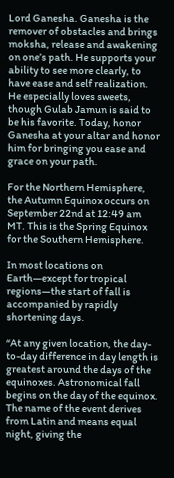Lord Ganesha. Ganesha is the remover of obstacles and brings moksha, release and awakening on one’s path. He supports your ability to see more clearly, to have ease and self realization. He especially loves sweets, though Gulab Jamun is said to be his favorite. Today, honor Ganesha at your altar and honor him for bringing you ease and grace on your path.

For the Northern Hemisphere, the Autumn Equinox occurs on September 22nd at 12:49 am MT. This is the Spring Equinox for the Southern Hemisphere.

In most locations on Earth—except for tropical regions—the start of fall is accompanied by rapidly shortening days.

“At any given location, the day-to-day difference in day length is greatest around the days of the equinoxes. Astronomical fall begins on the day of the equinox. The name of the event derives from Latin and means equal night, giving the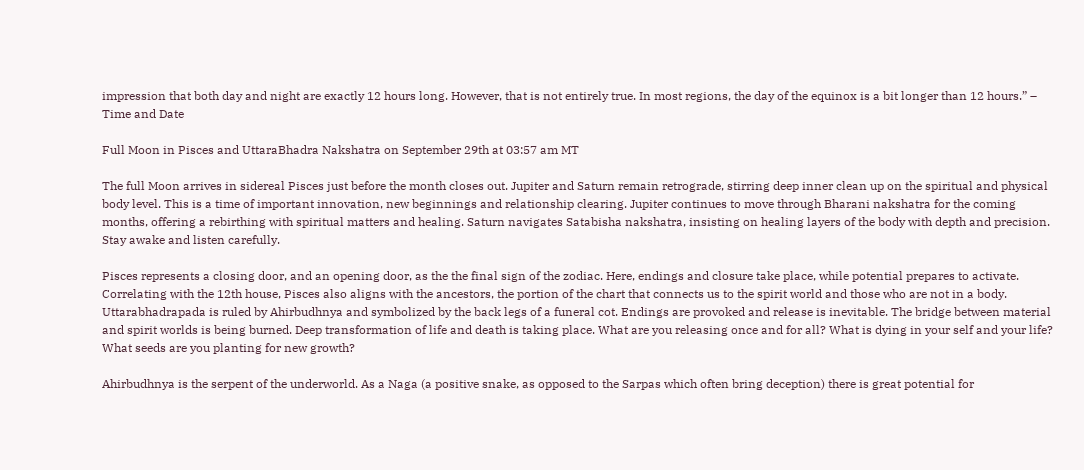impression that both day and night are exactly 12 hours long. However, that is not entirely true. In most regions, the day of the equinox is a bit longer than 12 hours.” – Time and Date

Full Moon in Pisces and UttaraBhadra Nakshatra on September 29th at 03:57 am MT

The full Moon arrives in sidereal Pisces just before the month closes out. Jupiter and Saturn remain retrograde, stirring deep inner clean up on the spiritual and physical body level. This is a time of important innovation, new beginnings and relationship clearing. Jupiter continues to move through Bharani nakshatra for the coming months, offering a rebirthing with spiritual matters and healing. Saturn navigates Satabisha nakshatra, insisting on healing layers of the body with depth and precision. Stay awake and listen carefully.

Pisces represents a closing door, and an opening door, as the the final sign of the zodiac. Here, endings and closure take place, while potential prepares to activate. Correlating with the 12th house, Pisces also aligns with the ancestors, the portion of the chart that connects us to the spirit world and those who are not in a body. Uttarabhadrapada is ruled by Ahirbudhnya and symbolized by the back legs of a funeral cot. Endings are provoked and release is inevitable. The bridge between material and spirit worlds is being burned. Deep transformation of life and death is taking place. What are you releasing once and for all? What is dying in your self and your life? What seeds are you planting for new growth?

Ahirbudhnya is the serpent of the underworld. As a Naga (a positive snake, as opposed to the Sarpas which often bring deception) there is great potential for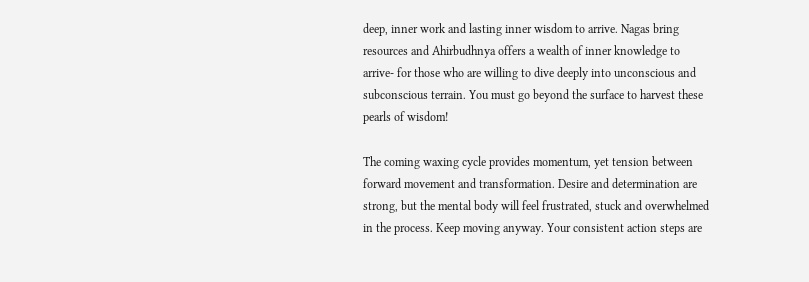deep, inner work and lasting inner wisdom to arrive. Nagas bring resources and Ahirbudhnya offers a wealth of inner knowledge to arrive- for those who are willing to dive deeply into unconscious and subconscious terrain. You must go beyond the surface to harvest these pearls of wisdom!

The coming waxing cycle provides momentum, yet tension between forward movement and transformation. Desire and determination are strong, but the mental body will feel frustrated, stuck and overwhelmed in the process. Keep moving anyway. Your consistent action steps are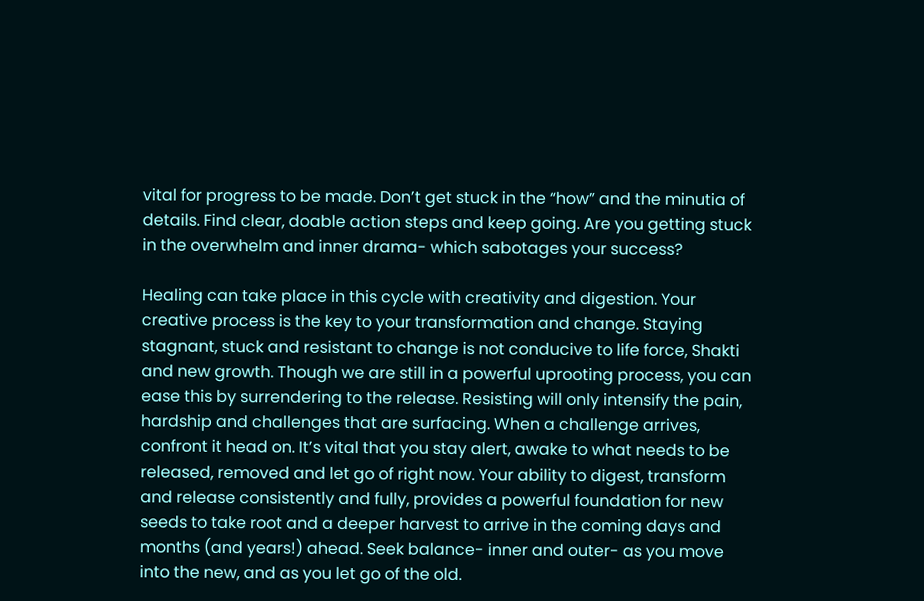vital for progress to be made. Don’t get stuck in the “how” and the minutia of details. Find clear, doable action steps and keep going. Are you getting stuck in the overwhelm and inner drama- which sabotages your success?

Healing can take place in this cycle with creativity and digestion. Your creative process is the key to your transformation and change. Staying stagnant, stuck and resistant to change is not conducive to life force, Shakti and new growth. Though we are still in a powerful uprooting process, you can ease this by surrendering to the release. Resisting will only intensify the pain, hardship and challenges that are surfacing. When a challenge arrives, confront it head on. It’s vital that you stay alert, awake to what needs to be released, removed and let go of right now. Your ability to digest, transform and release consistently and fully, provides a powerful foundation for new seeds to take root and a deeper harvest to arrive in the coming days and months (and years!) ahead. Seek balance- inner and outer- as you move into the new, and as you let go of the old.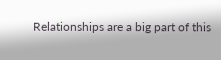Relationships are a big part of this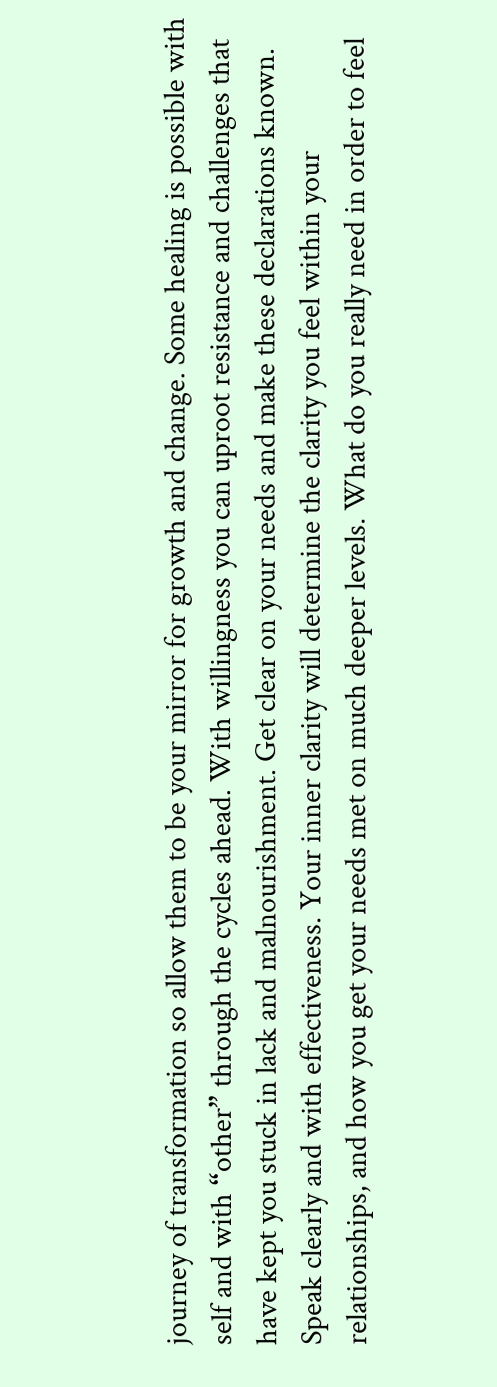journey of transformation so allow them to be your mirror for growth and change. Some healing is possible with self and with “other” through the cycles ahead. With willingness you can uproot resistance and challenges that have kept you stuck in lack and malnourishment. Get clear on your needs and make these declarations known. Speak clearly and with effectiveness. Your inner clarity will determine the clarity you feel within your relationships, and how you get your needs met on much deeper levels. What do you really need in order to feel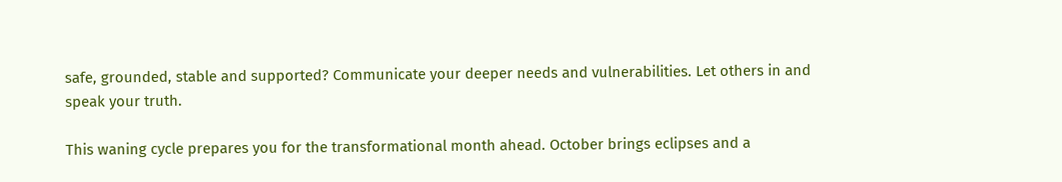safe, grounded, stable and supported? Communicate your deeper needs and vulnerabilities. Let others in and speak your truth.

This waning cycle prepares you for the transformational month ahead. October brings eclipses and a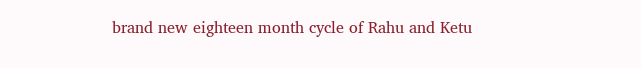brand new eighteen month cycle of Rahu and Ketu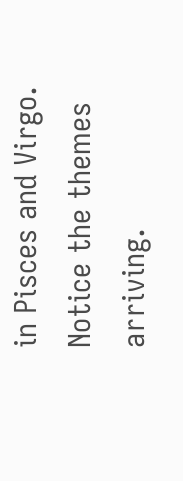in Pisces and Virgo. Notice the themes arriving.